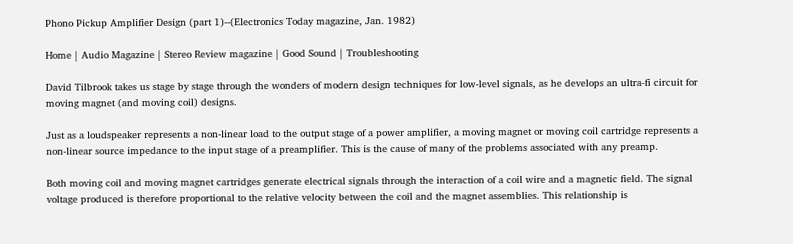Phono Pickup Amplifier Design (part 1)--(Electronics Today magazine, Jan. 1982)

Home | Audio Magazine | Stereo Review magazine | Good Sound | Troubleshooting

David Tilbrook takes us stage by stage through the wonders of modern design techniques for low-level signals, as he develops an ultra-fi circuit for moving magnet (and moving coil) designs.

Just as a loudspeaker represents a non-linear load to the output stage of a power amplifier, a moving magnet or moving coil cartridge represents a non-linear source impedance to the input stage of a preamplifier. This is the cause of many of the problems associated with any preamp.

Both moving coil and moving magnet cartridges generate electrical signals through the interaction of a coil wire and a magnetic field. The signal voltage produced is therefore proportional to the relative velocity between the coil and the magnet assemblies. This relationship is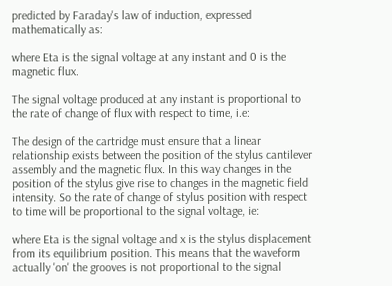predicted by Faraday's law of induction, expressed mathematically as:

where Eta is the signal voltage at any instant and 0 is the magnetic flux.

The signal voltage produced at any instant is proportional to the rate of change of flux with respect to time, i.e:

The design of the cartridge must ensure that a linear relationship exists between the position of the stylus cantilever assembly and the magnetic flux. In this way changes in the position of the stylus give rise to changes in the magnetic field intensity. So the rate of change of stylus position with respect to time will be proportional to the signal voltage, ie:

where Eta is the signal voltage and x is the stylus displacement from its equilibrium position. This means that the waveform actually 'on' the grooves is not proportional to the signal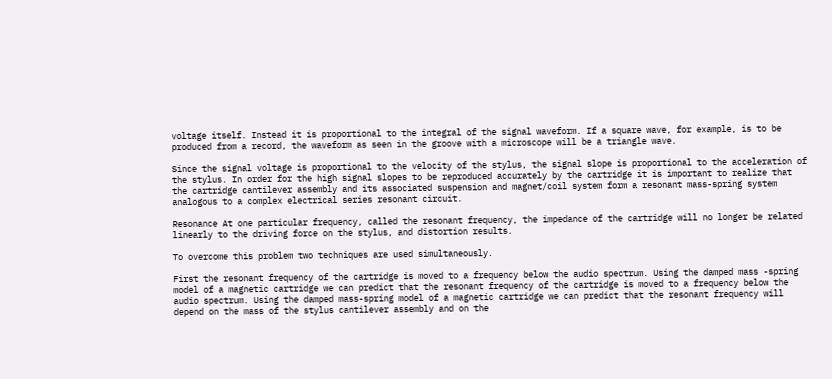voltage itself. Instead it is proportional to the integral of the signal waveform. If a square wave, for example, is to be produced from a record, the waveform as seen in the groove with a microscope will be a triangle wave.

Since the signal voltage is proportional to the velocity of the stylus, the signal slope is proportional to the acceleration of the stylus. In order for the high signal slopes to be reproduced accurately by the cartridge it is important to realize that the cartridge cantilever assembly and its associated suspension and magnet/coil system form a resonant mass-spring system analogous to a complex electrical series resonant circuit.

Resonance At one particular frequency, called the resonant frequency, the impedance of the cartridge will no longer be related linearly to the driving force on the stylus, and distortion results.

To overcome this problem two techniques are used simultaneously.

First the resonant frequency of the cartridge is moved to a frequency below the audio spectrum. Using the damped mass -spring model of a magnetic cartridge we can predict that the resonant frequency of the cartridge is moved to a frequency below the audio spectrum. Using the damped mass-spring model of a magnetic cartridge we can predict that the resonant frequency will depend on the mass of the stylus cantilever assembly and on the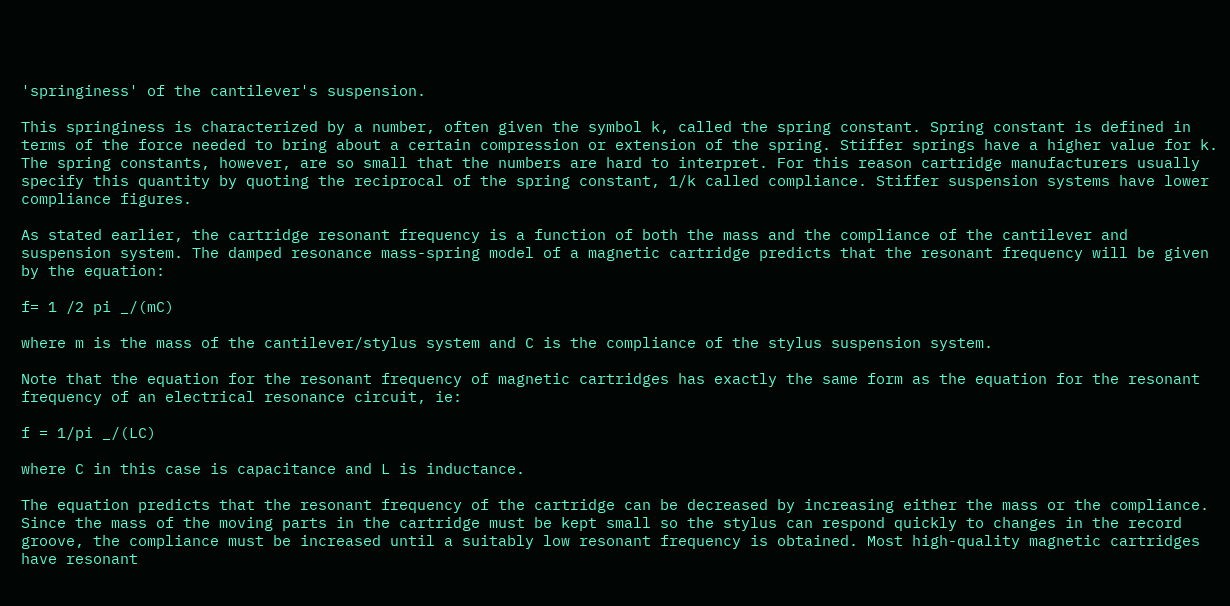'springiness' of the cantilever's suspension.

This springiness is characterized by a number, often given the symbol k, called the spring constant. Spring constant is defined in terms of the force needed to bring about a certain compression or extension of the spring. Stiffer springs have a higher value for k. The spring constants, however, are so small that the numbers are hard to interpret. For this reason cartridge manufacturers usually specify this quantity by quoting the reciprocal of the spring constant, 1/k called compliance. Stiffer suspension systems have lower compliance figures.

As stated earlier, the cartridge resonant frequency is a function of both the mass and the compliance of the cantilever and suspension system. The damped resonance mass-spring model of a magnetic cartridge predicts that the resonant frequency will be given by the equation:

f= 1 /2 pi _/(mC)

where m is the mass of the cantilever/stylus system and C is the compliance of the stylus suspension system.

Note that the equation for the resonant frequency of magnetic cartridges has exactly the same form as the equation for the resonant frequency of an electrical resonance circuit, ie:

f = 1/pi _/(LC)

where C in this case is capacitance and L is inductance.

The equation predicts that the resonant frequency of the cartridge can be decreased by increasing either the mass or the compliance. Since the mass of the moving parts in the cartridge must be kept small so the stylus can respond quickly to changes in the record groove, the compliance must be increased until a suitably low resonant frequency is obtained. Most high-quality magnetic cartridges have resonant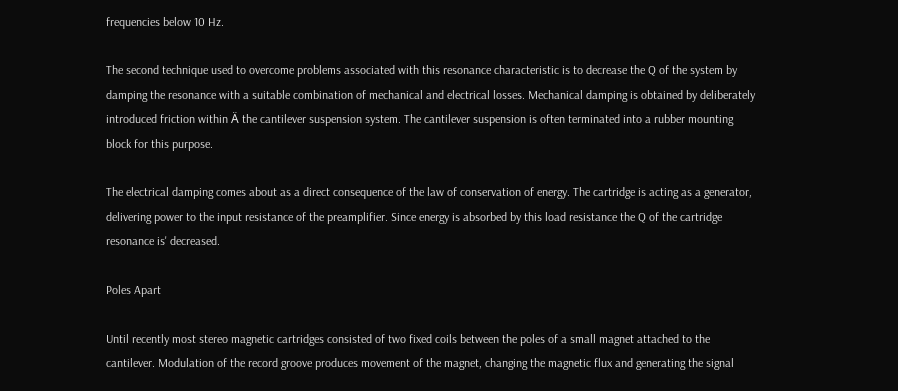frequencies below 10 Hz.

The second technique used to overcome problems associated with this resonance characteristic is to decrease the Q of the system by damping the resonance with a suitable combination of mechanical and electrical losses. Mechanical damping is obtained by deliberately introduced friction within Ä the cantilever suspension system. The cantilever suspension is often terminated into a rubber mounting block for this purpose.

The electrical damping comes about as a direct consequence of the law of conservation of energy. The cartridge is acting as a generator, delivering power to the input resistance of the preamplifier. Since energy is absorbed by this load resistance the Q of the cartridge resonance is' decreased.

Poles Apart

Until recently most stereo magnetic cartridges consisted of two fixed coils between the poles of a small magnet attached to the cantilever. Modulation of the record groove produces movement of the magnet, changing the magnetic flux and generating the signal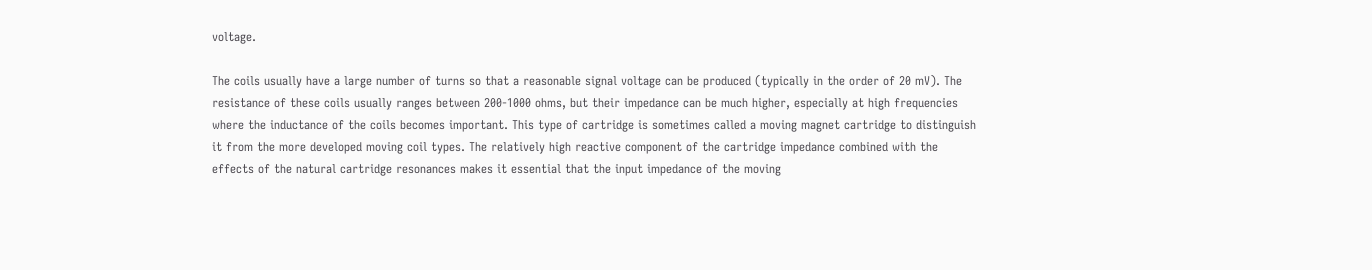voltage.

The coils usually have a large number of turns so that a reasonable signal voltage can be produced (typically in the order of 20 mV). The resistance of these coils usually ranges between 200-1000 ohms, but their impedance can be much higher, especially at high frequencies where the inductance of the coils becomes important. This type of cartridge is sometimes called a moving magnet cartridge to distinguish it from the more developed moving coil types. The relatively high reactive component of the cartridge impedance combined with the effects of the natural cartridge resonances makes it essential that the input impedance of the moving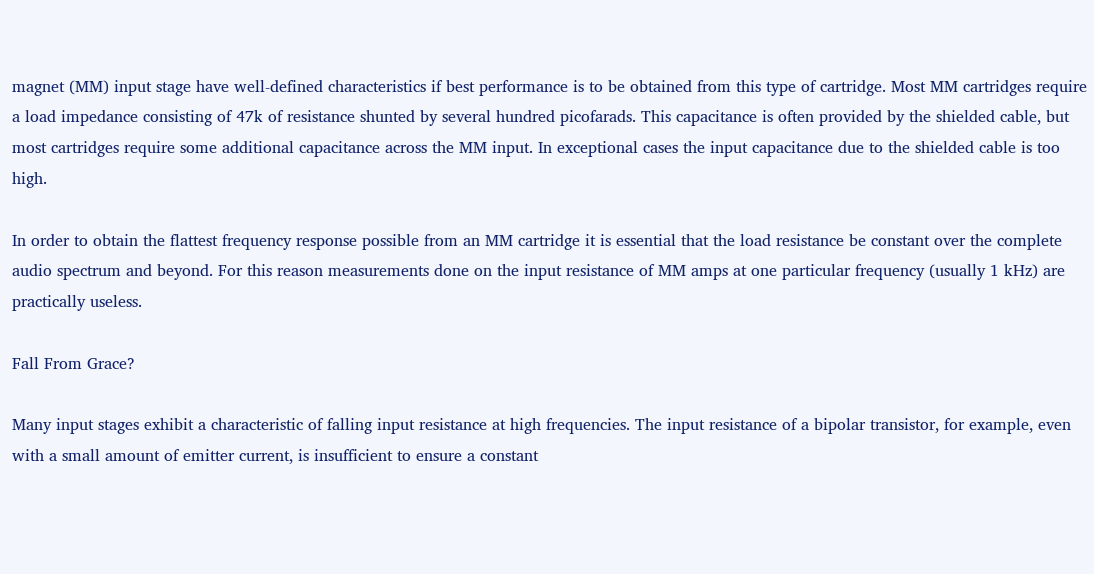magnet (MM) input stage have well-defined characteristics if best performance is to be obtained from this type of cartridge. Most MM cartridges require a load impedance consisting of 47k of resistance shunted by several hundred picofarads. This capacitance is often provided by the shielded cable, but most cartridges require some additional capacitance across the MM input. In exceptional cases the input capacitance due to the shielded cable is too high.

In order to obtain the flattest frequency response possible from an MM cartridge it is essential that the load resistance be constant over the complete audio spectrum and beyond. For this reason measurements done on the input resistance of MM amps at one particular frequency (usually 1 kHz) are practically useless.

Fall From Grace?

Many input stages exhibit a characteristic of falling input resistance at high frequencies. The input resistance of a bipolar transistor, for example, even with a small amount of emitter current, is insufficient to ensure a constant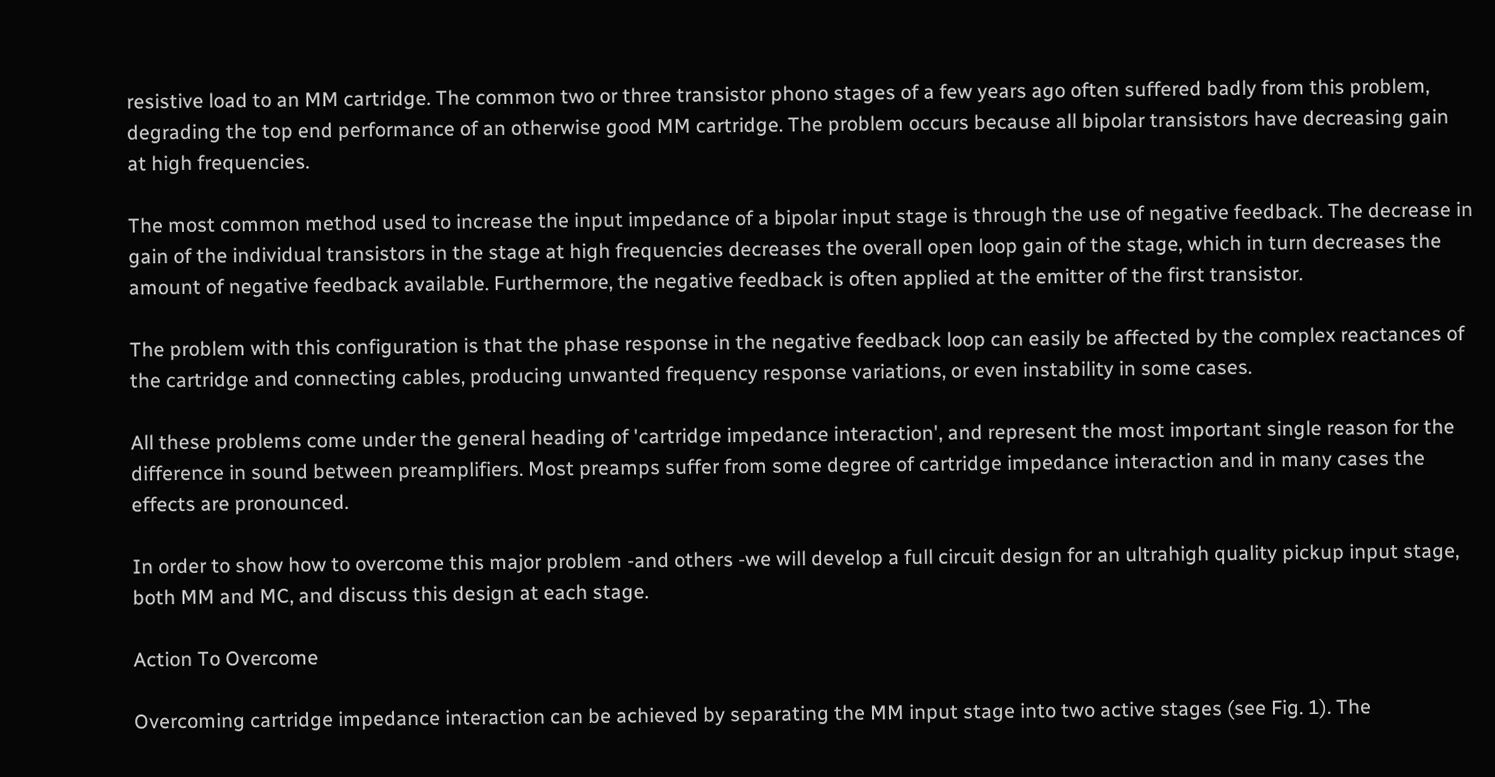resistive load to an MM cartridge. The common two or three transistor phono stages of a few years ago often suffered badly from this problem, degrading the top end performance of an otherwise good MM cartridge. The problem occurs because all bipolar transistors have decreasing gain at high frequencies.

The most common method used to increase the input impedance of a bipolar input stage is through the use of negative feedback. The decrease in gain of the individual transistors in the stage at high frequencies decreases the overall open loop gain of the stage, which in turn decreases the amount of negative feedback available. Furthermore, the negative feedback is often applied at the emitter of the first transistor.

The problem with this configuration is that the phase response in the negative feedback loop can easily be affected by the complex reactances of the cartridge and connecting cables, producing unwanted frequency response variations, or even instability in some cases.

All these problems come under the general heading of 'cartridge impedance interaction', and represent the most important single reason for the difference in sound between preamplifiers. Most preamps suffer from some degree of cartridge impedance interaction and in many cases the effects are pronounced.

In order to show how to overcome this major problem -and others -we will develop a full circuit design for an ultrahigh quality pickup input stage, both MM and MC, and discuss this design at each stage.

Action To Overcome

Overcoming cartridge impedance interaction can be achieved by separating the MM input stage into two active stages (see Fig. 1). The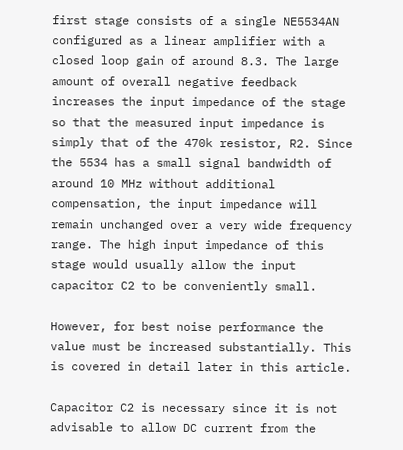first stage consists of a single NE5534AN configured as a linear amplifier with a closed loop gain of around 8.3. The large amount of overall negative feedback increases the input impedance of the stage so that the measured input impedance is simply that of the 470k resistor, R2. Since the 5534 has a small signal bandwidth of around 10 MHz without additional compensation, the input impedance will remain unchanged over a very wide frequency range. The high input impedance of this stage would usually allow the input capacitor C2 to be conveniently small.

However, for best noise performance the value must be increased substantially. This is covered in detail later in this article.

Capacitor C2 is necessary since it is not advisable to allow DC current from the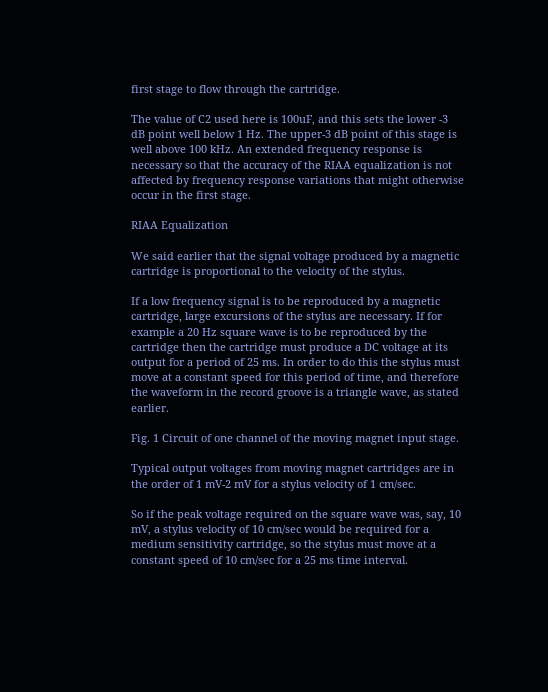first stage to flow through the cartridge.

The value of C2 used here is 100uF, and this sets the lower -3 dB point well below 1 Hz. The upper-3 dB point of this stage is well above 100 kHz. An extended frequency response is necessary so that the accuracy of the RIAA equalization is not affected by frequency response variations that might otherwise occur in the first stage.

RIAA Equalization

We said earlier that the signal voltage produced by a magnetic cartridge is proportional to the velocity of the stylus.

If a low frequency signal is to be reproduced by a magnetic cartridge, large excursions of the stylus are necessary. If for example a 20 Hz square wave is to be reproduced by the cartridge then the cartridge must produce a DC voltage at its output for a period of 25 ms. In order to do this the stylus must move at a constant speed for this period of time, and therefore the waveform in the record groove is a triangle wave, as stated earlier.

Fig. 1 Circuit of one channel of the moving magnet input stage.

Typical output voltages from moving magnet cartridges are in the order of 1 mV-2 mV for a stylus velocity of 1 cm/sec.

So if the peak voltage required on the square wave was, say, 10 mV, a stylus velocity of 10 cm/sec would be required for a medium sensitivity cartridge, so the stylus must move at a constant speed of 10 cm/sec for a 25 ms time interval.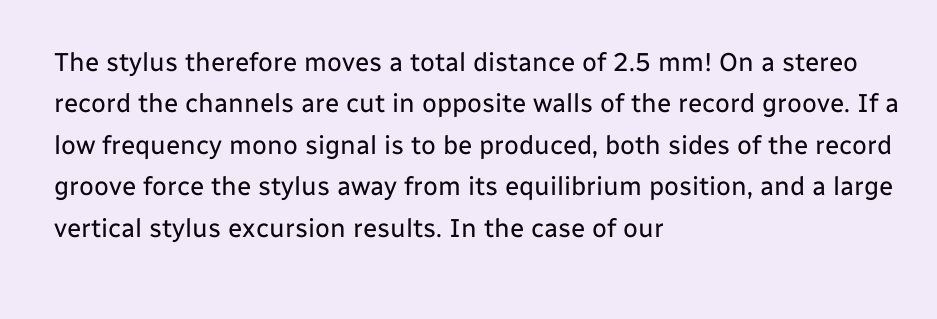The stylus therefore moves a total distance of 2.5 mm! On a stereo record the channels are cut in opposite walls of the record groove. If a low frequency mono signal is to be produced, both sides of the record groove force the stylus away from its equilibrium position, and a large vertical stylus excursion results. In the case of our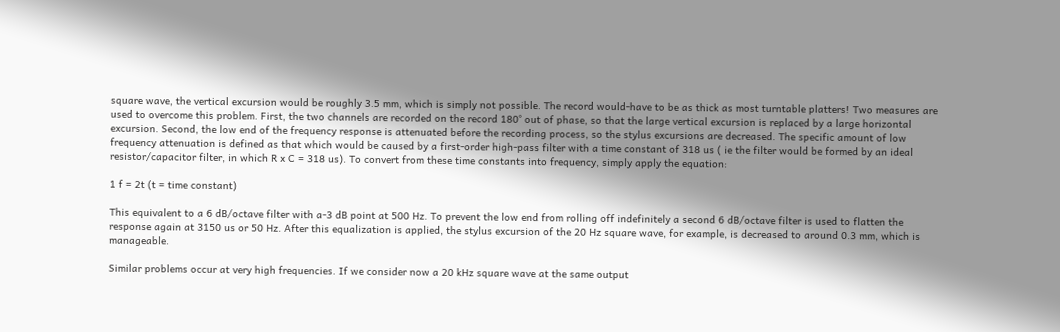square wave, the vertical excursion would be roughly 3.5 mm, which is simply not possible. The record would-have to be as thick as most turntable platters! Two measures are used to overcome this problem. First, the two channels are recorded on the record 180° out of phase, so that the large vertical excursion is replaced by a large horizontal excursion. Second, the low end of the frequency response is attenuated before the recording process, so the stylus excursions are decreased. The specific amount of low frequency attenuation is defined as that which would be caused by a first-order high-pass filter with a time constant of 318 us ( ie the filter would be formed by an ideal resistor/capacitor filter, in which R x C = 318 us). To convert from these time constants into frequency, simply apply the equation:

1 f = 2t (t = time constant)

This equivalent to a 6 dB/octave filter with a-3 dB point at 500 Hz. To prevent the low end from rolling off indefinitely a second 6 dB/octave filter is used to flatten the response again at 3150 us or 50 Hz. After this equalization is applied, the stylus excursion of the 20 Hz square wave, for example, is decreased to around 0.3 mm, which is manageable.

Similar problems occur at very high frequencies. If we consider now a 20 kHz square wave at the same output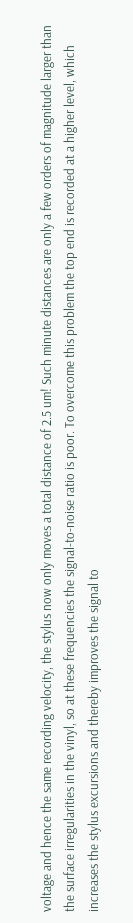voltage and hence the same recording velocity, the stylus now only moves a total distance of 2.5 um! Such minute distances are only a few orders of magnitude larger than the surface irregularities in the vinyl, so at these frequencies the signal-to-noise ratio is poor. To overcome this problem the top end is recorded at a higher level, which increases the stylus excursions and thereby improves the signal to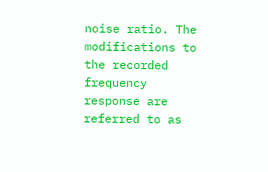noise ratio. The modifications to the recorded frequency response are referred to as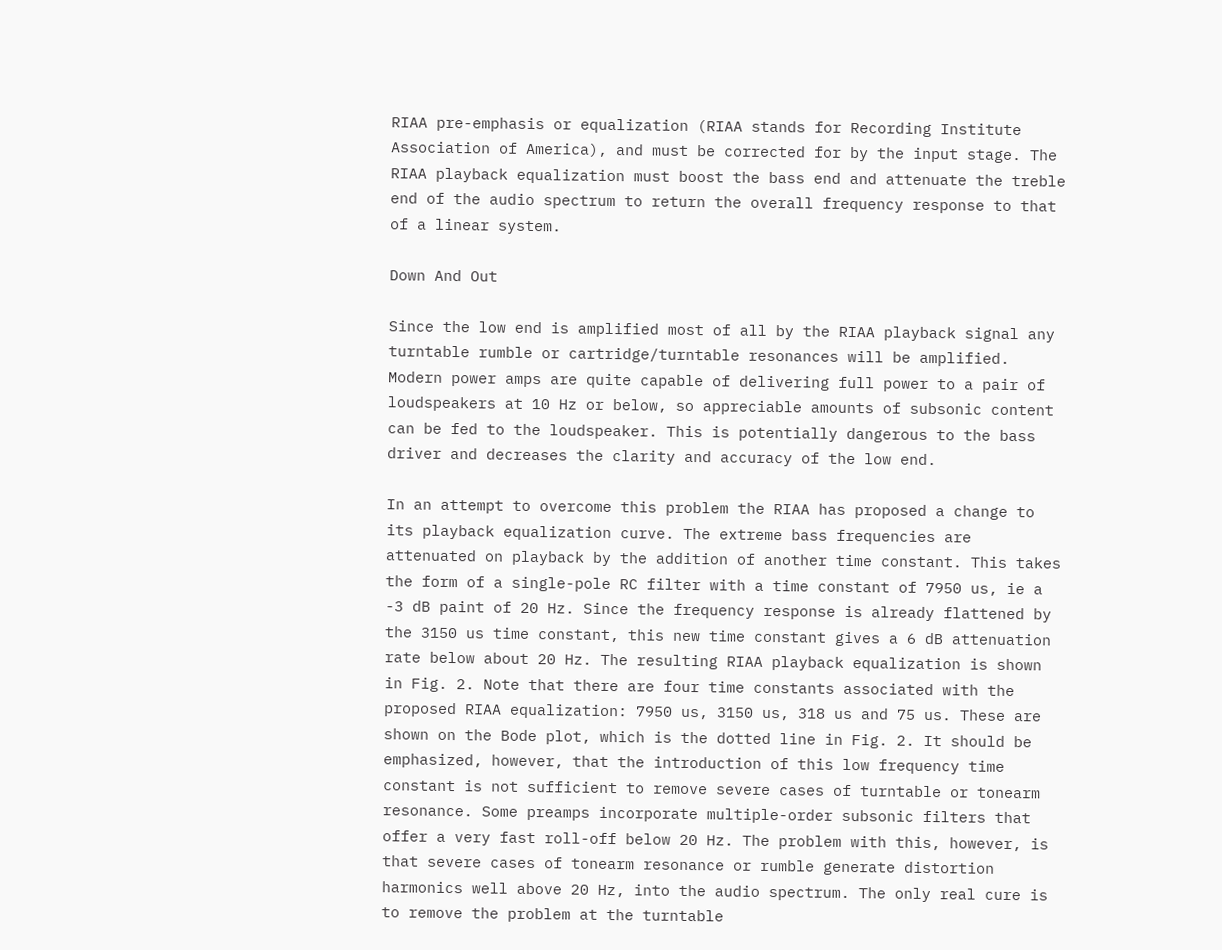RIAA pre-emphasis or equalization (RIAA stands for Recording Institute Association of America), and must be corrected for by the input stage. The RIAA playback equalization must boost the bass end and attenuate the treble end of the audio spectrum to return the overall frequency response to that of a linear system.

Down And Out

Since the low end is amplified most of all by the RIAA playback signal any turntable rumble or cartridge/turntable resonances will be amplified. Modern power amps are quite capable of delivering full power to a pair of loudspeakers at 10 Hz or below, so appreciable amounts of subsonic content can be fed to the loudspeaker. This is potentially dangerous to the bass driver and decreases the clarity and accuracy of the low end.

In an attempt to overcome this problem the RIAA has proposed a change to its playback equalization curve. The extreme bass frequencies are attenuated on playback by the addition of another time constant. This takes the form of a single-pole RC filter with a time constant of 7950 us, ie a -3 dB paint of 20 Hz. Since the frequency response is already flattened by the 3150 us time constant, this new time constant gives a 6 dB attenuation rate below about 20 Hz. The resulting RIAA playback equalization is shown in Fig. 2. Note that there are four time constants associated with the proposed RIAA equalization: 7950 us, 3150 us, 318 us and 75 us. These are shown on the Bode plot, which is the dotted line in Fig. 2. It should be emphasized, however, that the introduction of this low frequency time constant is not sufficient to remove severe cases of turntable or tonearm resonance. Some preamps incorporate multiple-order subsonic filters that offer a very fast roll-off below 20 Hz. The problem with this, however, is that severe cases of tonearm resonance or rumble generate distortion harmonics well above 20 Hz, into the audio spectrum. The only real cure is to remove the problem at the turntable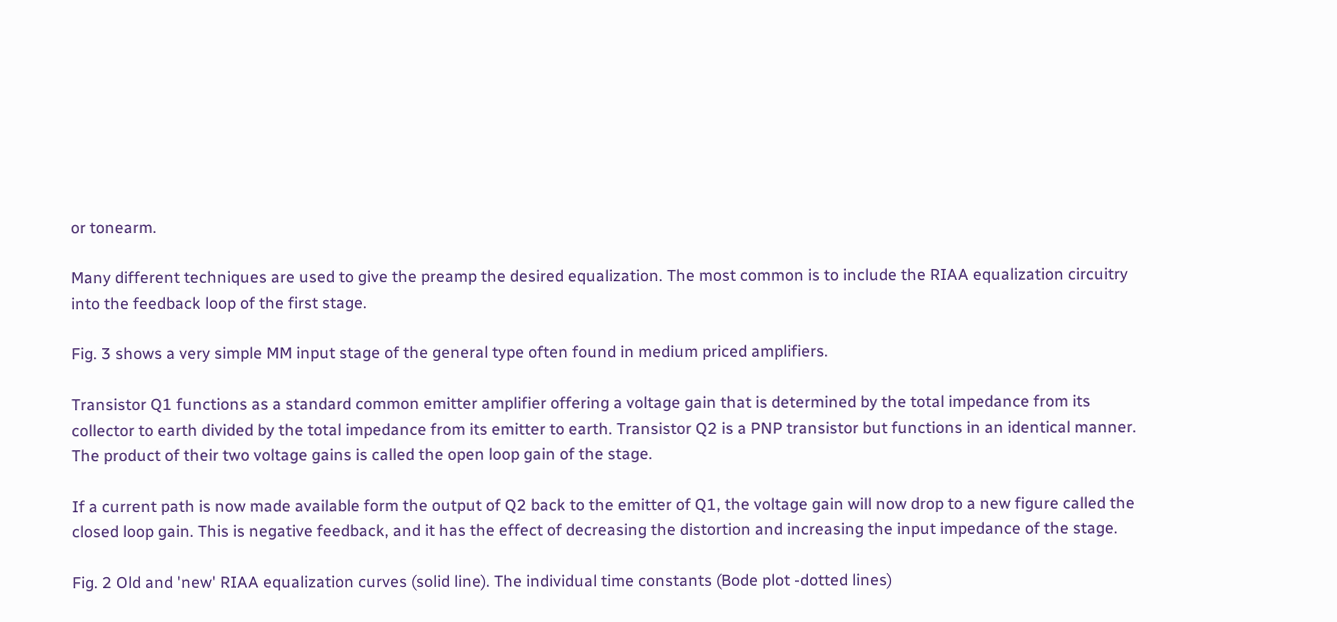or tonearm.

Many different techniques are used to give the preamp the desired equalization. The most common is to include the RIAA equalization circuitry into the feedback loop of the first stage.

Fig. 3 shows a very simple MM input stage of the general type often found in medium priced amplifiers.

Transistor Q1 functions as a standard common emitter amplifier offering a voltage gain that is determined by the total impedance from its collector to earth divided by the total impedance from its emitter to earth. Transistor Q2 is a PNP transistor but functions in an identical manner. The product of their two voltage gains is called the open loop gain of the stage.

If a current path is now made available form the output of Q2 back to the emitter of Q1, the voltage gain will now drop to a new figure called the closed loop gain. This is negative feedback, and it has the effect of decreasing the distortion and increasing the input impedance of the stage.

Fig. 2 Old and 'new' RIAA equalization curves (solid line). The individual time constants (Bode plot -dotted lines)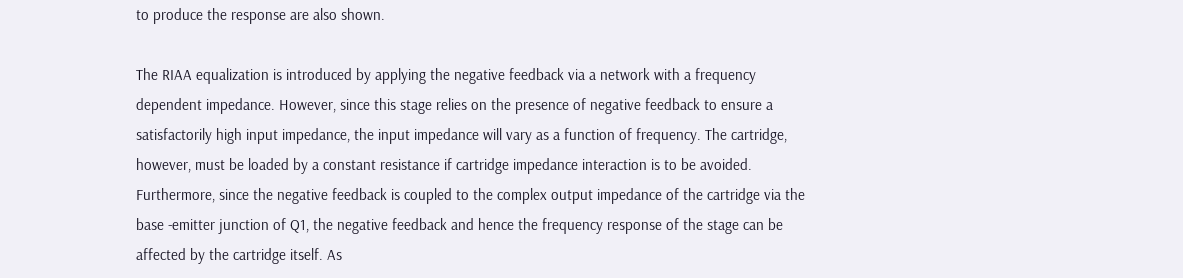to produce the response are also shown.

The RIAA equalization is introduced by applying the negative feedback via a network with a frequency dependent impedance. However, since this stage relies on the presence of negative feedback to ensure a satisfactorily high input impedance, the input impedance will vary as a function of frequency. The cartridge, however, must be loaded by a constant resistance if cartridge impedance interaction is to be avoided. Furthermore, since the negative feedback is coupled to the complex output impedance of the cartridge via the base -emitter junction of Q1, the negative feedback and hence the frequency response of the stage can be affected by the cartridge itself. As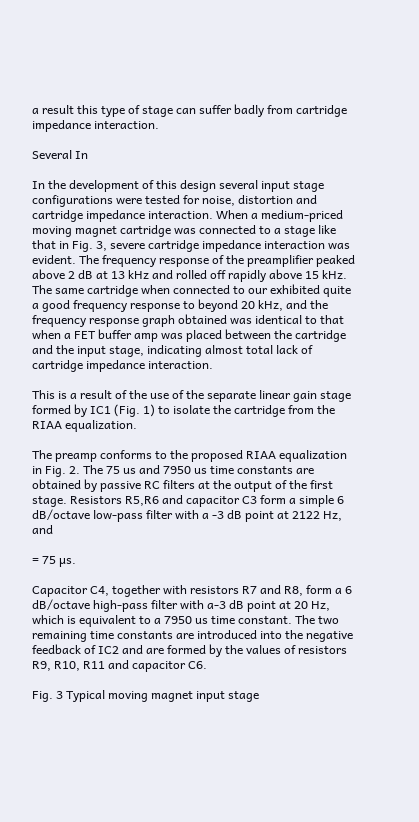a result this type of stage can suffer badly from cartridge impedance interaction.

Several In

In the development of this design several input stage configurations were tested for noise, distortion and cartridge impedance interaction. When a medium-priced moving magnet cartridge was connected to a stage like that in Fig. 3, severe cartridge impedance interaction was evident. The frequency response of the preamplifier peaked above 2 dB at 13 kHz and rolled off rapidly above 15 kHz. The same cartridge when connected to our exhibited quite a good frequency response to beyond 20 kHz, and the frequency response graph obtained was identical to that when a FET buffer amp was placed between the cartridge and the input stage, indicating almost total lack of cartridge impedance interaction.

This is a result of the use of the separate linear gain stage formed by IC1 (Fig. 1) to isolate the cartridge from the RIAA equalization.

The preamp conforms to the proposed RIAA equalization in Fig. 2. The 75 us and 7950 us time constants are obtained by passive RC filters at the output of the first stage. Resistors R5,R6 and capacitor C3 form a simple 6 dB/octave low-pass filter with a -3 dB point at 2122 Hz, and

= 75 µs.

Capacitor C4, together with resistors R7 and R8, form a 6 dB/octave high-pass filter with a-3 dB point at 20 Hz, which is equivalent to a 7950 us time constant. The two remaining time constants are introduced into the negative feedback of IC2 and are formed by the values of resistors R9, R10, R11 and capacitor C6.

Fig. 3 Typical moving magnet input stage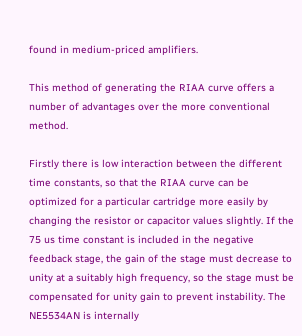found in medium-priced amplifiers.

This method of generating the RIAA curve offers a number of advantages over the more conventional method.

Firstly there is low interaction between the different time constants, so that the RIAA curve can be optimized for a particular cartridge more easily by changing the resistor or capacitor values slightly. If the 75 us time constant is included in the negative feedback stage, the gain of the stage must decrease to unity at a suitably high frequency, so the stage must be compensated for unity gain to prevent instability. The NE5534AN is internally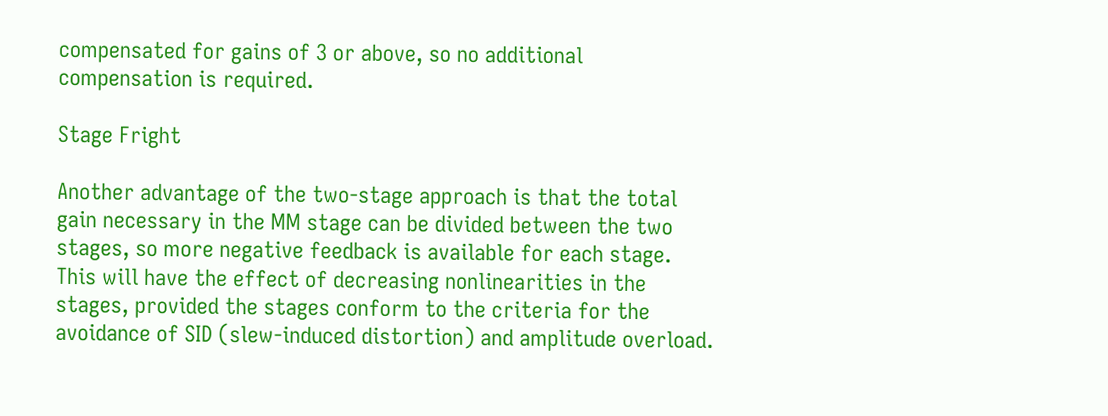compensated for gains of 3 or above, so no additional compensation is required.

Stage Fright

Another advantage of the two-stage approach is that the total gain necessary in the MM stage can be divided between the two stages, so more negative feedback is available for each stage. This will have the effect of decreasing nonlinearities in the stages, provided the stages conform to the criteria for the avoidance of SID (slew-induced distortion) and amplitude overload.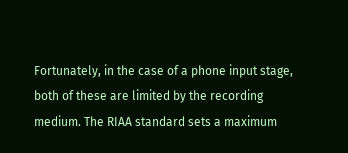Fortunately, in the case of a phone input stage, both of these are limited by the recording medium. The RIAA standard sets a maximum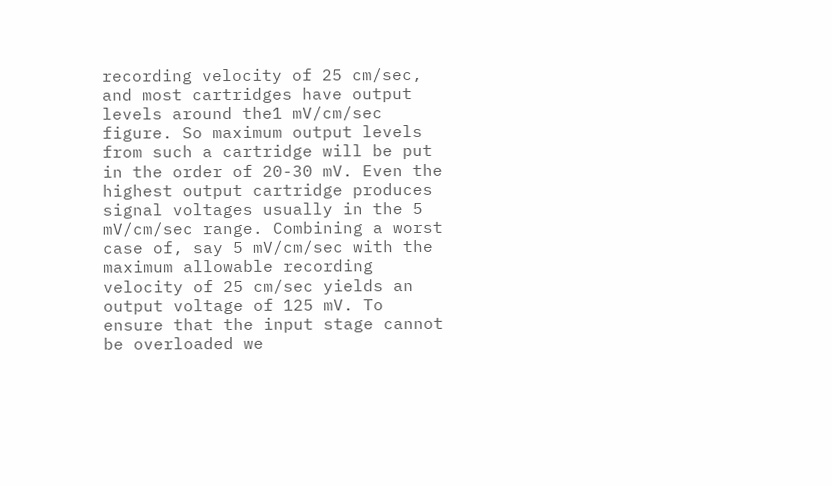recording velocity of 25 cm/sec, and most cartridges have output levels around the1 mV/cm/sec figure. So maximum output levels from such a cartridge will be put in the order of 20-30 mV. Even the highest output cartridge produces signal voltages usually in the 5 mV/cm/sec range. Combining a worst case of, say 5 mV/cm/sec with the maximum allowable recording velocity of 25 cm/sec yields an output voltage of 125 mV. To ensure that the input stage cannot be overloaded we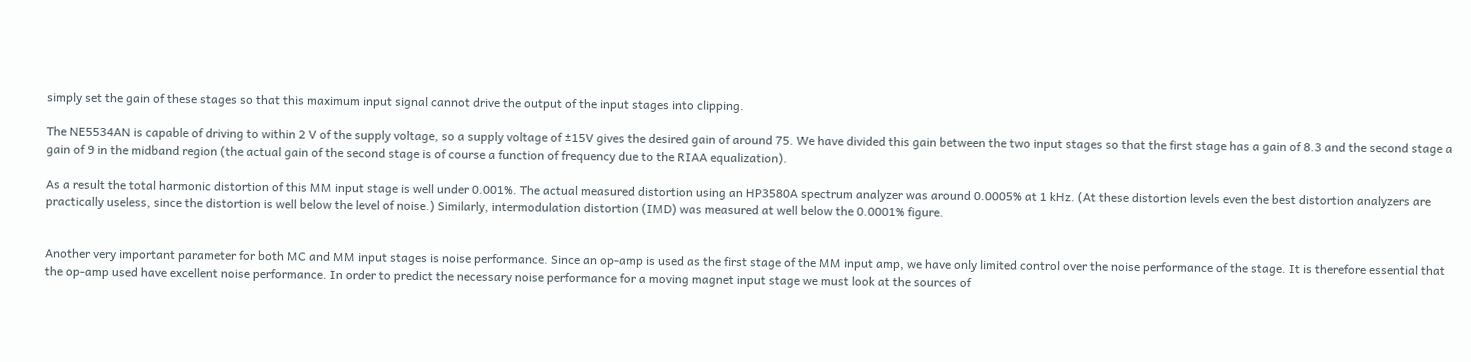simply set the gain of these stages so that this maximum input signal cannot drive the output of the input stages into clipping.

The NE5534AN is capable of driving to within 2 V of the supply voltage, so a supply voltage of ±15V gives the desired gain of around 75. We have divided this gain between the two input stages so that the first stage has a gain of 8.3 and the second stage a gain of 9 in the midband region (the actual gain of the second stage is of course a function of frequency due to the RIAA equalization).

As a result the total harmonic distortion of this MM input stage is well under 0.001%. The actual measured distortion using an HP3580A spectrum analyzer was around 0.0005% at 1 kHz. (At these distortion levels even the best distortion analyzers are practically useless, since the distortion is well below the level of noise.) Similarly, intermodulation distortion (IMD) was measured at well below the 0.0001% figure.


Another very important parameter for both MC and MM input stages is noise performance. Since an op-amp is used as the first stage of the MM input amp, we have only limited control over the noise performance of the stage. It is therefore essential that the op-amp used have excellent noise performance. In order to predict the necessary noise performance for a moving magnet input stage we must look at the sources of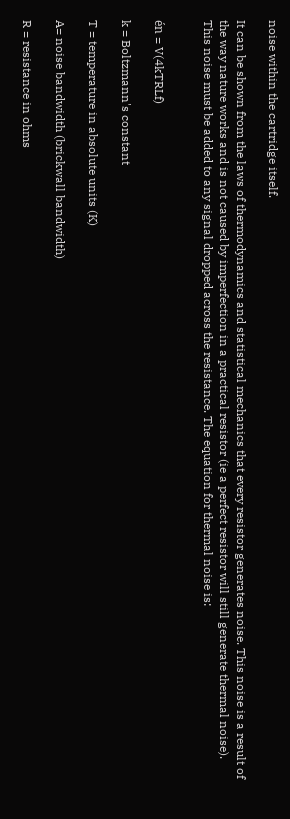noise within the cartridge itself.

It can be shown from the laws of thermodynamics and statistical mechanics that every resistor generates noise. This noise is a result of the way nature works and is not caused by imperfection in a practical resistor (ie a perfect resistor will still generate thermal noise). This noise must be added to any signal dropped across the resistance. The equation for thermal noise is:


én = V(4kTRLf)

k = Boltzmann's constant

T = temperature in absolute units (K)

A= noise bandwidth (brickwall bandwidth)

R = resistance in ohms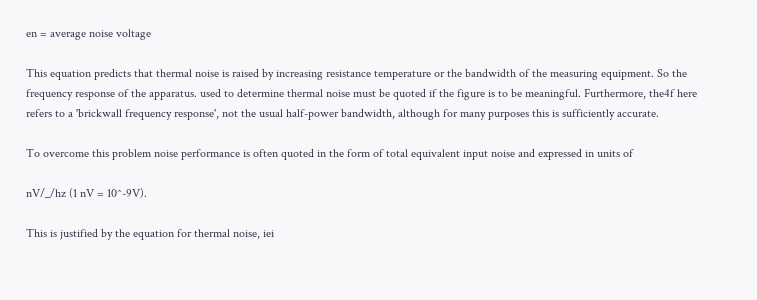en = average noise voltage

This equation predicts that thermal noise is raised by increasing resistance temperature or the bandwidth of the measuring equipment. So the frequency response of the apparatus. used to determine thermal noise must be quoted if the figure is to be meaningful. Furthermore, the4f here refers to a 'brickwall frequency response', not the usual half-power bandwidth, although for many purposes this is sufficiently accurate.

To overcome this problem noise performance is often quoted in the form of total equivalent input noise and expressed in units of

nV/_/hz (1 nV = 10^-9V).

This is justified by the equation for thermal noise, iei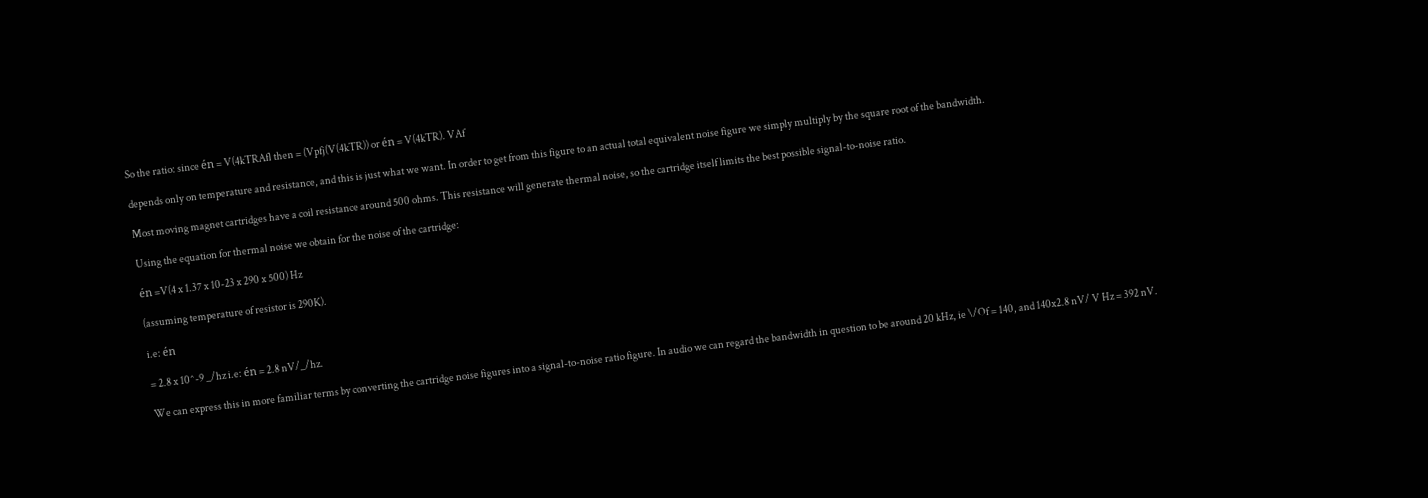So the ratio: since én = V(4kTRAfl then = (Vpfj(V(4kTR)) or én = V(4kTR). VAf

depends only on temperature and resistance, and this is just what we want. In order to get from this figure to an actual total equivalent noise figure we simply multiply by the square root of the bandwidth.

Most moving magnet cartridges have a coil resistance around 500 ohms. This resistance will generate thermal noise, so the cartridge itself limits the best possible signal-to-noise ratio.

Using the equation for thermal noise we obtain for the noise of the cartridge:

én =V(4 x 1.37 x 10-23 x 290 x 500) Hz

(assuming temperature of resistor is 290K).

i.e: én

= 2.8 x 10^-9 _/hz i.e: én = 2.8 nV/_/hz.

We can express this in more familiar terms by converting the cartridge noise figures into a signal-to-noise ratio figure. In audio we can regard the bandwidth in question to be around 20 kHz, ie \/Of = 140, and 140x2.8 nV/ V Hz = 392 nV.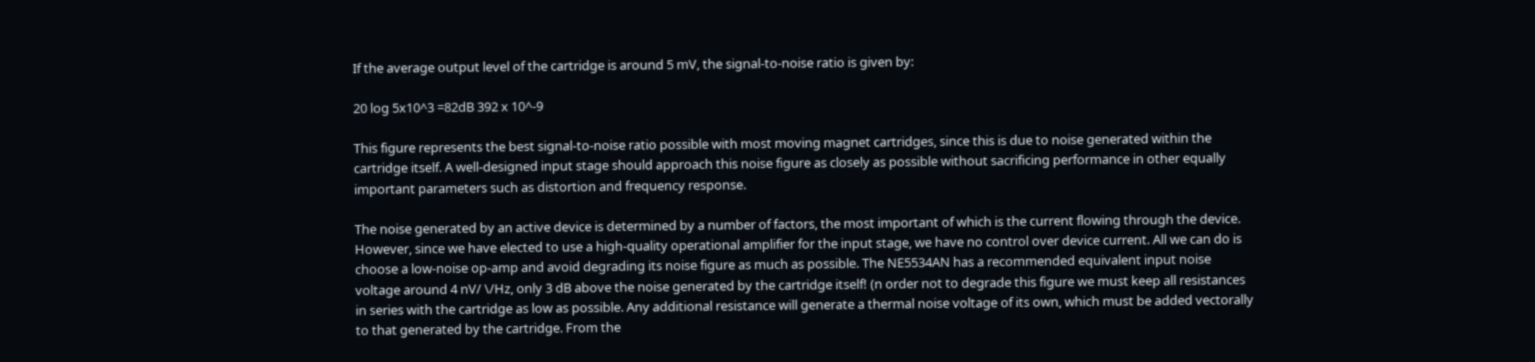If the average output level of the cartridge is around 5 mV, the signal-to-noise ratio is given by:

20 log 5x10^3 =82dB 392 x 10^-9

This figure represents the best signal-to-noise ratio possible with most moving magnet cartridges, since this is due to noise generated within the cartridge itself. A well-designed input stage should approach this noise figure as closely as possible without sacrificing performance in other equally important parameters such as distortion and frequency response.

The noise generated by an active device is determined by a number of factors, the most important of which is the current flowing through the device. However, since we have elected to use a high-quality operational amplifier for the input stage, we have no control over device current. All we can do is choose a low-noise op-amp and avoid degrading its noise figure as much as possible. The NE5534AN has a recommended equivalent input noise voltage around 4 nV/ \/Hz, only 3 dB above the noise generated by the cartridge itself! (n order not to degrade this figure we must keep all resistances in series with the cartridge as low as possible. Any additional resistance will generate a thermal noise voltage of its own, which must be added vectorally to that generated by the cartridge. From the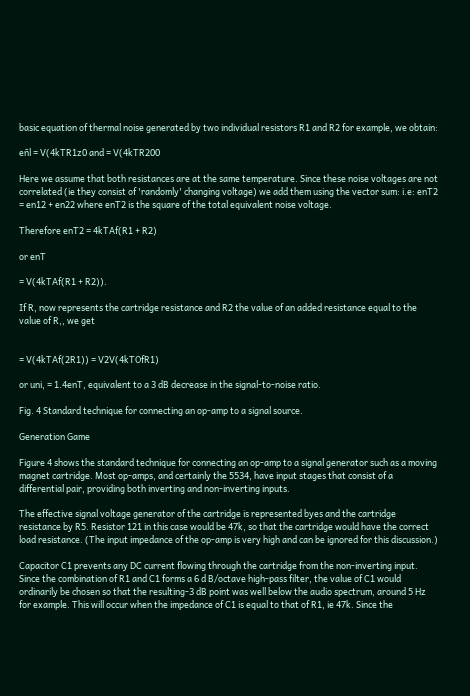basic equation of thermal noise generated by two individual resistors R1 and R2 for example, we obtain:

eñl = V(4kTR1z0 and = V(4kTR200

Here we assume that both resistances are at the same temperature. Since these noise voltages are not correlated (ie they consist of 'randomly' changing voltage) we add them using the vector sum: i.e: enT2 = en12 + en22 where enT2 is the square of the total equivalent noise voltage.

Therefore enT2 = 4kTAf(R1 + R2)

or enT

= V(4kTAf(R1 + R2)).

If R, now represents the cartridge resistance and R2 the value of an added resistance equal to the value of R,, we get


= V(4kTAf(2R1)) = V2V(4kTOfR1)

or uni, = 1.4enT, equivalent to a 3 dB decrease in the signal-to-noise ratio.

Fig. 4 Standard technique for connecting an op-amp to a signal source.

Generation Game

Figure 4 shows the standard technique for connecting an op-amp to a signal generator such as a moving magnet cartridge. Most op-amps, and certainly the 5534, have input stages that consist of a differential pair, providing both inverting and non-inverting inputs.

The effective signal voltage generator of the cartridge is represented byes and the cartridge resistance by R5. Resistor 121 in this case would be 47k, so that the cartridge would have the correct load resistance. (The input impedance of the op-amp is very high and can be ignored for this discussion.)

Capacitor C1 prevents any DC current flowing through the cartridge from the non-inverting input. Since the combination of R1 and C1 forms a 6 d B/octave high-pass filter, the value of C1 would ordinarily be chosen so that the resulting-3 dB point was well below the audio spectrum, around 5 Hz for example. This will occur when the impedance of C1 is equal to that of R1, ie 47k. Since the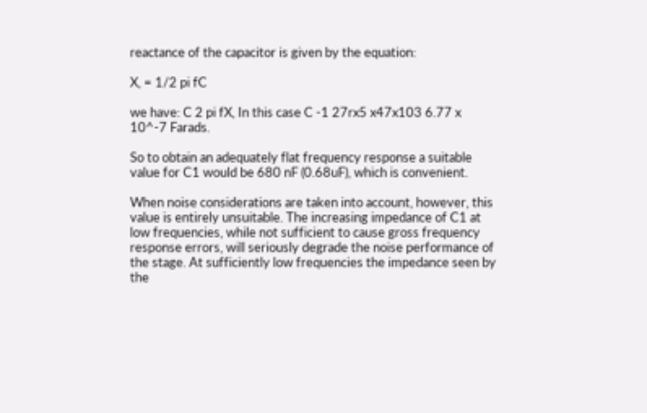reactance of the capacitor is given by the equation:

X, = 1/2 pi fC

we have: C 2 pi fX, In this case C -1 27rx5 x47x103 6.77 x 10^-7 Farads.

So to obtain an adequately flat frequency response a suitable value for C1 would be 680 nF (0.68uF), which is convenient.

When noise considerations are taken into account, however, this value is entirely unsuitable. The increasing impedance of C1 at low frequencies, while not sufficient to cause gross frequency response errors, will seriously degrade the noise performance of the stage. At sufficiently low frequencies the impedance seen by the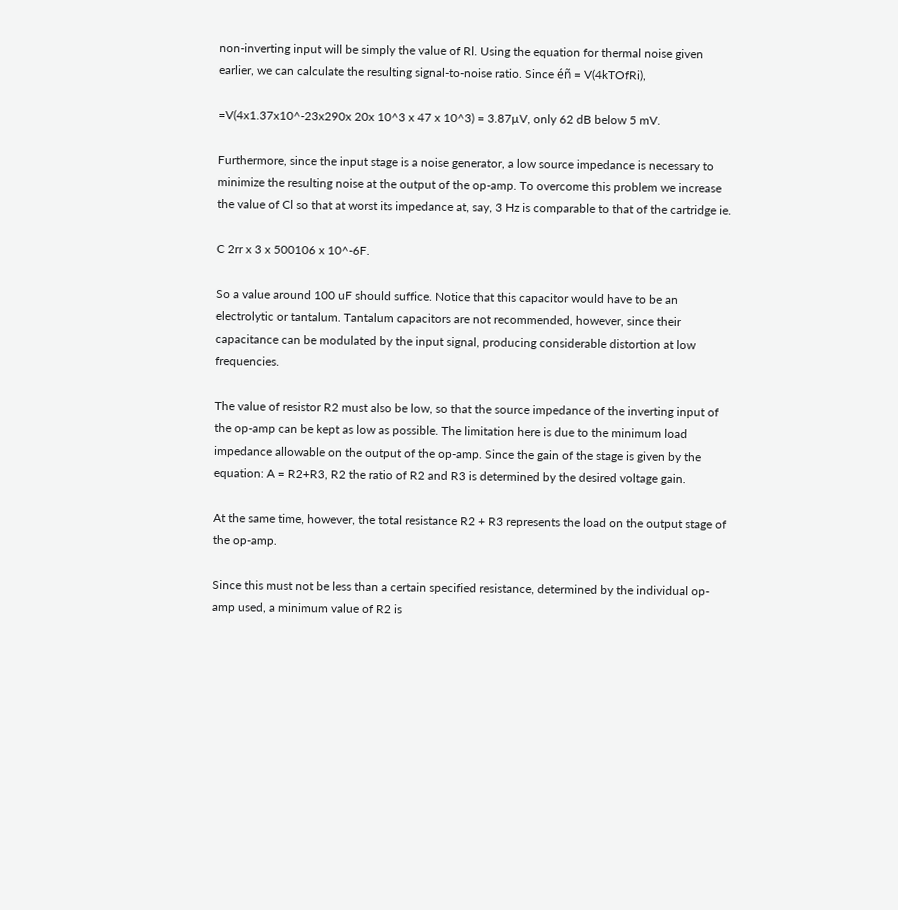non-inverting input will be simply the value of Rl. Using the equation for thermal noise given earlier, we can calculate the resulting signal-to-noise ratio. Since éñ = V(4kTOfRi),

=V(4x1.37x10^-23x290x 20x 10^3 x 47 x 10^3) = 3.87µV, only 62 dB below 5 mV.

Furthermore, since the input stage is a noise generator, a low source impedance is necessary to minimize the resulting noise at the output of the op-amp. To overcome this problem we increase the value of Cl so that at worst its impedance at, say, 3 Hz is comparable to that of the cartridge ie.

C 2rr x 3 x 500106 x 10^-6F.

So a value around 100 uF should suffice. Notice that this capacitor would have to be an electrolytic or tantalum. Tantalum capacitors are not recommended, however, since their capacitance can be modulated by the input signal, producing considerable distortion at low frequencies.

The value of resistor R2 must also be low, so that the source impedance of the inverting input of the op-amp can be kept as low as possible. The limitation here is due to the minimum load impedance allowable on the output of the op-amp. Since the gain of the stage is given by the equation: A = R2+R3, R2 the ratio of R2 and R3 is determined by the desired voltage gain.

At the same time, however, the total resistance R2 + R3 represents the load on the output stage of the op-amp.

Since this must not be less than a certain specified resistance, determined by the individual op-amp used, a minimum value of R2 is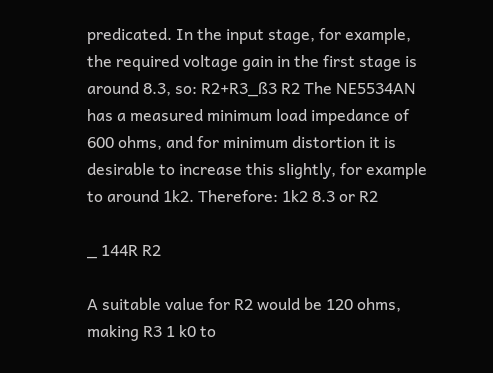predicated. In the input stage, for example, the required voltage gain in the first stage is around 8.3, so: R2+R3_ß3 R2 The NE5534AN has a measured minimum load impedance of 600 ohms, and for minimum distortion it is desirable to increase this slightly, for example to around 1k2. Therefore: 1k2 8.3 or R2

_ 144R R2

A suitable value for R2 would be 120 ohms, making R3 1 k0 to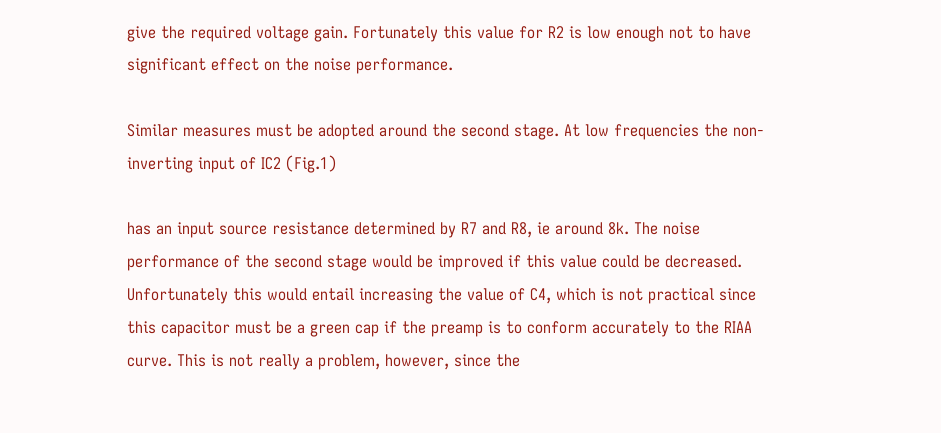give the required voltage gain. Fortunately this value for R2 is low enough not to have significant effect on the noise performance.

Similar measures must be adopted around the second stage. At low frequencies the non-inverting input of IC2 (Fig.1)

has an input source resistance determined by R7 and R8, ie around 8k. The noise performance of the second stage would be improved if this value could be decreased. Unfortunately this would entail increasing the value of C4, which is not practical since this capacitor must be a green cap if the preamp is to conform accurately to the RIAA curve. This is not really a problem, however, since the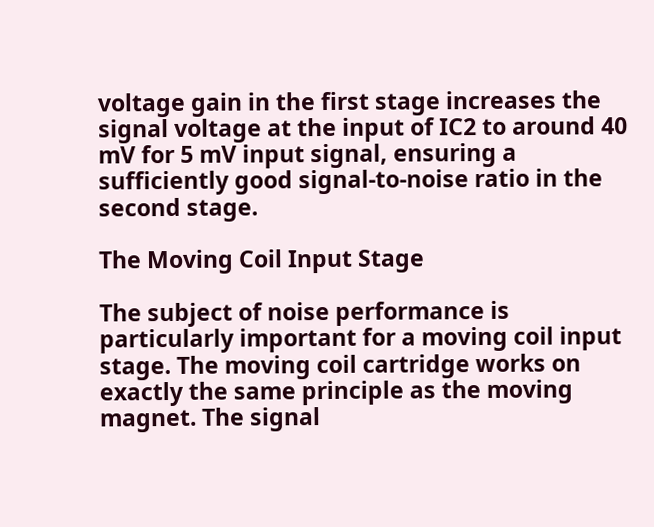voltage gain in the first stage increases the signal voltage at the input of IC2 to around 40 mV for 5 mV input signal, ensuring a sufficiently good signal-to-noise ratio in the second stage.

The Moving Coil Input Stage

The subject of noise performance is particularly important for a moving coil input stage. The moving coil cartridge works on exactly the same principle as the moving magnet. The signal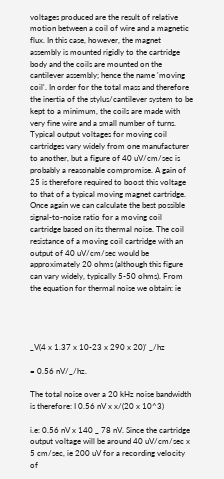voltages produced are the result of relative motion between a coil of wire and a magnetic flux. In this case, however, the magnet assembly is mounted rigidly to the cartridge body and the coils are mounted on the cantilever assembly; hence the name 'moving coil'. In order for the total mass and therefore the inertia of the stylus/cantilever system to be kept to a minimum, the coils are made with very fine wire and a small number of turns. Typical output voltages for moving coil cartridges vary widely from one manufacturer to another, but a figure of 40 uV/cm/sec is probably a reasonable compromise. A gain of 25 is therefore required to boost this voltage to that of a typical moving magnet cartridge. Once again we can calculate the best possible signal-to-noise ratio for a moving coil cartridge based on its thermal noise. The coil resistance of a moving coil cartridge with an output of 40 uV/cm/sec would be approximately 20 ohms (although this figure can vary widely, typically 5-50 ohms). From the equation for thermal noise we obtain: ie




_V(4 x 1.37 x 10-23 x 290 x 20)' _/hz

= 0.56 nV/_/hz.

The total noise over a 20 kHz noise bandwidth is therefore: I 0.56 nV x x/(20 x 10^3)

i.e: 0.56 nV x 140 _ 78 nV. Since the cartridge output voltage will be around 40 uV/cm/sec x 5 cm/sec, ie 200 uV for a recording velocity of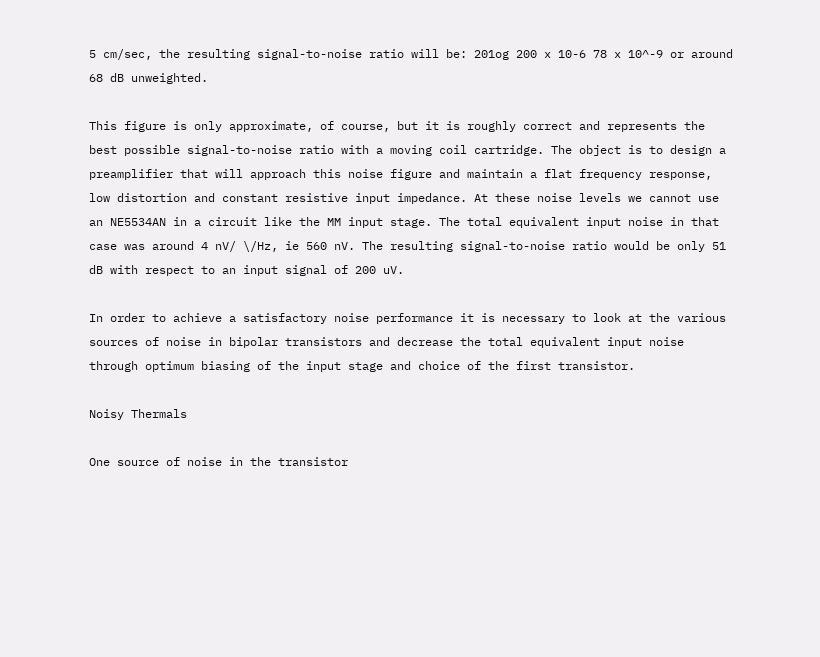5 cm/sec, the resulting signal-to-noise ratio will be: 201og 200 x 10-6 78 x 10^-9 or around 68 dB unweighted.

This figure is only approximate, of course, but it is roughly correct and represents the best possible signal-to-noise ratio with a moving coil cartridge. The object is to design a preamplifier that will approach this noise figure and maintain a flat frequency response, low distortion and constant resistive input impedance. At these noise levels we cannot use an NE5534AN in a circuit like the MM input stage. The total equivalent input noise in that case was around 4 nV/ \/Hz, ie 560 nV. The resulting signal-to-noise ratio would be only 51 dB with respect to an input signal of 200 uV.

In order to achieve a satisfactory noise performance it is necessary to look at the various sources of noise in bipolar transistors and decrease the total equivalent input noise through optimum biasing of the input stage and choice of the first transistor.

Noisy Thermals

One source of noise in the transistor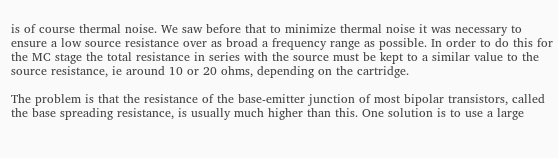is of course thermal noise. We saw before that to minimize thermal noise it was necessary to ensure a low source resistance over as broad a frequency range as possible. In order to do this for the MC stage the total resistance in series with the source must be kept to a similar value to the source resistance, ie around 10 or 20 ohms, depending on the cartridge.

The problem is that the resistance of the base-emitter junction of most bipolar transistors, called the base spreading resistance, is usually much higher than this. One solution is to use a large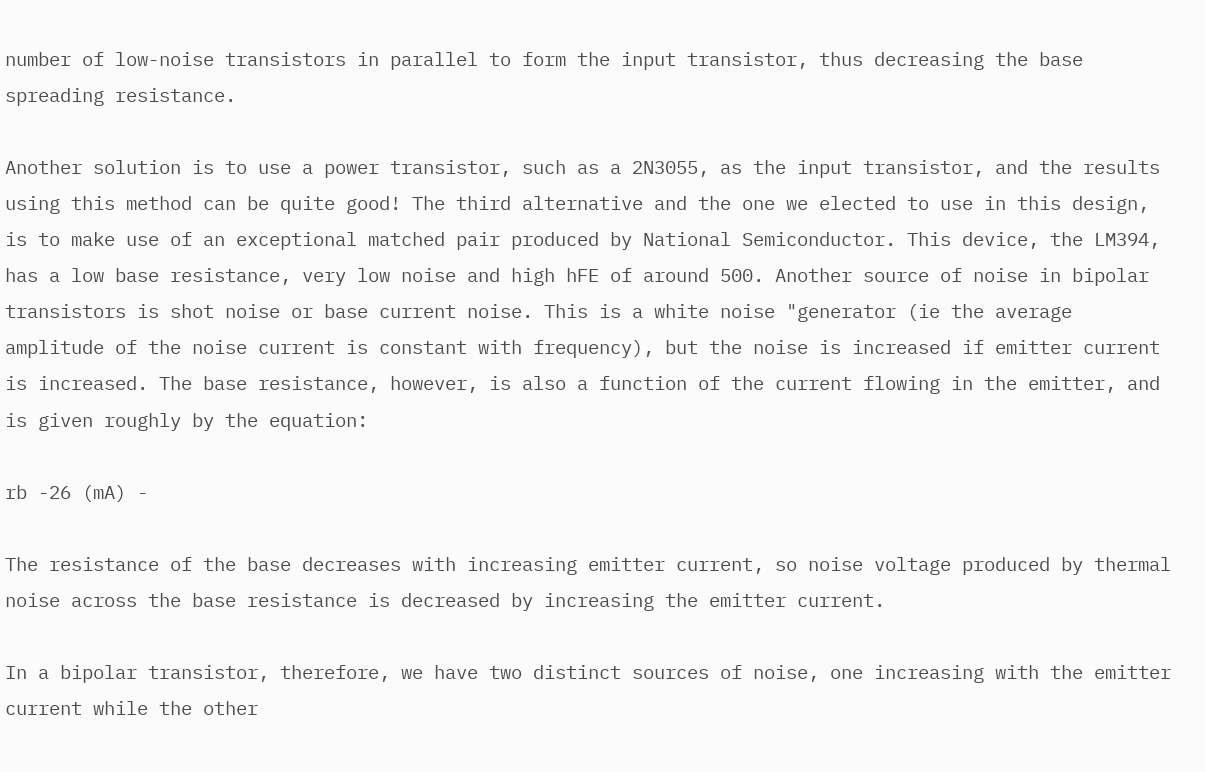number of low-noise transistors in parallel to form the input transistor, thus decreasing the base spreading resistance.

Another solution is to use a power transistor, such as a 2N3055, as the input transistor, and the results using this method can be quite good! The third alternative and the one we elected to use in this design, is to make use of an exceptional matched pair produced by National Semiconductor. This device, the LM394, has a low base resistance, very low noise and high hFE of around 500. Another source of noise in bipolar transistors is shot noise or base current noise. This is a white noise "generator (ie the average amplitude of the noise current is constant with frequency), but the noise is increased if emitter current is increased. The base resistance, however, is also a function of the current flowing in the emitter, and is given roughly by the equation:

rb -26 (mA) -

The resistance of the base decreases with increasing emitter current, so noise voltage produced by thermal noise across the base resistance is decreased by increasing the emitter current.

In a bipolar transistor, therefore, we have two distinct sources of noise, one increasing with the emitter current while the other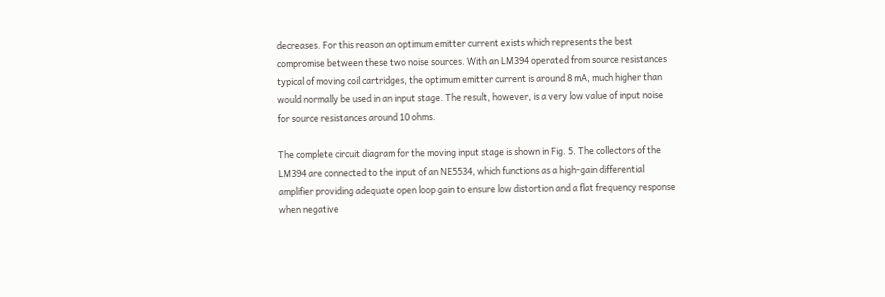decreases. For this reason an optimum emitter current exists which represents the best compromise between these two noise sources. With an LM394 operated from source resistances typical of moving coil cartridges, the optimum emitter current is around 8 mA, much higher than would normally be used in an input stage. The result, however, is a very low value of input noise for source resistances around 10 ohms.

The complete circuit diagram for the moving input stage is shown in Fig. 5. The collectors of the LM394 are connected to the input of an NE5534, which functions as a high-gain differential amplifier providing adequate open loop gain to ensure low distortion and a flat frequency response when negative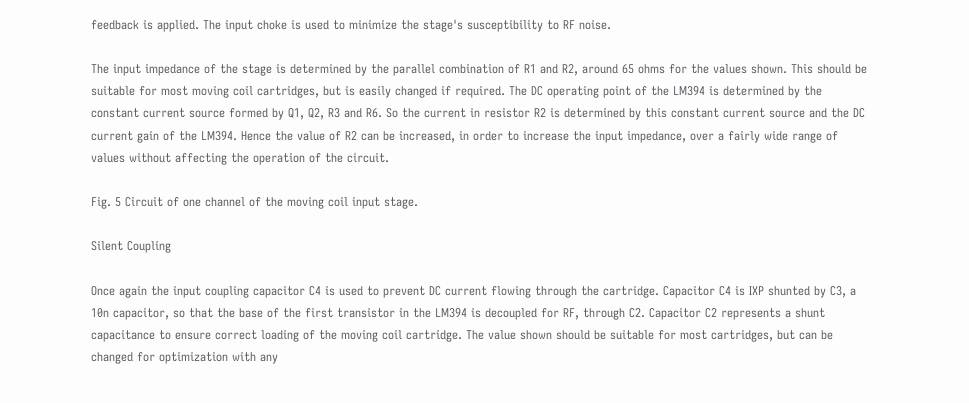feedback is applied. The input choke is used to minimize the stage's susceptibility to RF noise.

The input impedance of the stage is determined by the parallel combination of R1 and R2, around 65 ohms for the values shown. This should be suitable for most moving coil cartridges, but is easily changed if required. The DC operating point of the LM394 is determined by the constant current source formed by Q1, Q2, R3 and R6. So the current in resistor R2 is determined by this constant current source and the DC current gain of the LM394. Hence the value of R2 can be increased, in order to increase the input impedance, over a fairly wide range of values without affecting the operation of the circuit.

Fig. 5 Circuit of one channel of the moving coil input stage.

Silent Coupling

Once again the input coupling capacitor C4 is used to prevent DC current flowing through the cartridge. Capacitor C4 is IXP shunted by C3, a 10n capacitor, so that the base of the first transistor in the LM394 is decoupled for RF, through C2. Capacitor C2 represents a shunt capacitance to ensure correct loading of the moving coil cartridge. The value shown should be suitable for most cartridges, but can be changed for optimization with any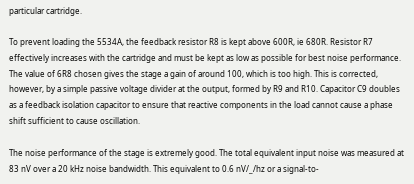particular cartridge.

To prevent loading the 5534A, the feedback resistor R8 is kept above 600R, ie 680R. Resistor R7 effectively increases with the cartridge and must be kept as low as possible for best noise performance. The value of 6R8 chosen gives the stage a gain of around 100, which is too high. This is corrected, however, by a simple passive voltage divider at the output, formed by R9 and R10. Capacitor C9 doubles as a feedback isolation capacitor to ensure that reactive components in the load cannot cause a phase shift sufficient to cause oscillation.

The noise performance of the stage is extremely good. The total equivalent input noise was measured at 83 nV over a 20 kHz noise bandwidth. This equivalent to 0.6 nV/_/hz or a signal-to-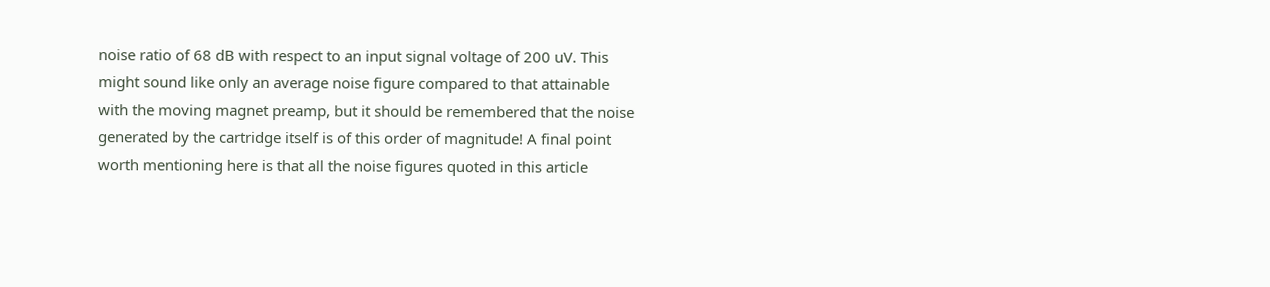noise ratio of 68 dB with respect to an input signal voltage of 200 uV. This might sound like only an average noise figure compared to that attainable with the moving magnet preamp, but it should be remembered that the noise generated by the cartridge itself is of this order of magnitude! A final point worth mentioning here is that all the noise figures quoted in this article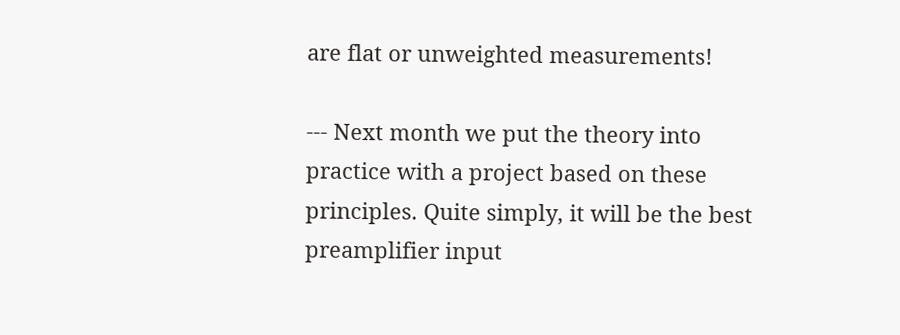are flat or unweighted measurements!

--- Next month we put the theory into practice with a project based on these principles. Quite simply, it will be the best preamplifier input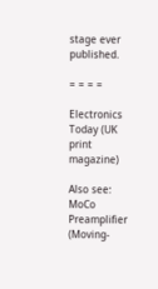stage ever published.

= = = =

Electronics Today (UK print magazine)

Also see: MoCo Preamplifier (Moving-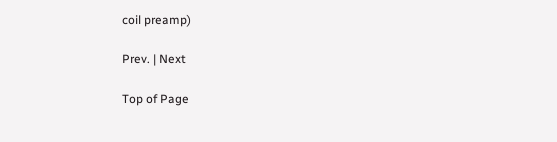coil preamp)

Prev. | Next

Top of Page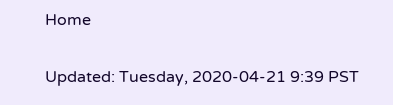Home

Updated: Tuesday, 2020-04-21 9:39 PST